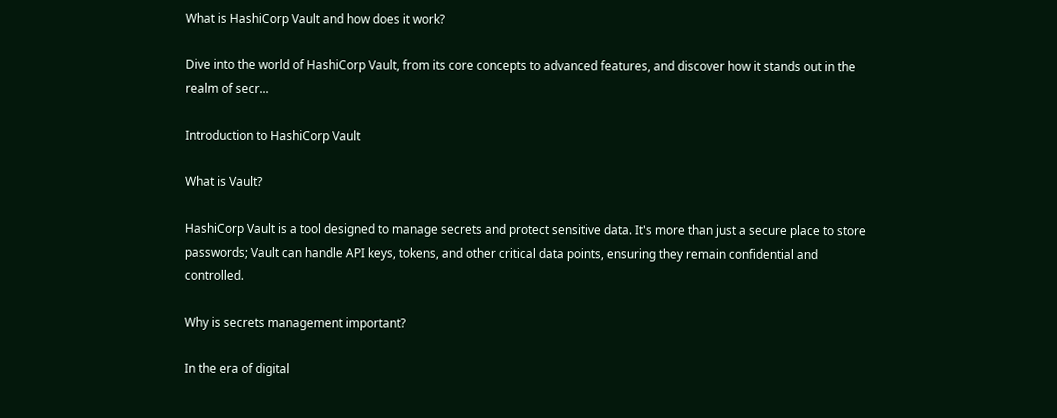What is HashiCorp Vault and how does it work?

Dive into the world of HashiCorp Vault, from its core concepts to advanced features, and discover how it stands out in the realm of secr...

Introduction to HashiCorp Vault

What is Vault?

HashiCorp Vault is a tool designed to manage secrets and protect sensitive data. It's more than just a secure place to store passwords; Vault can handle API keys, tokens, and other critical data points, ensuring they remain confidential and controlled.

Why is secrets management important?

In the era of digital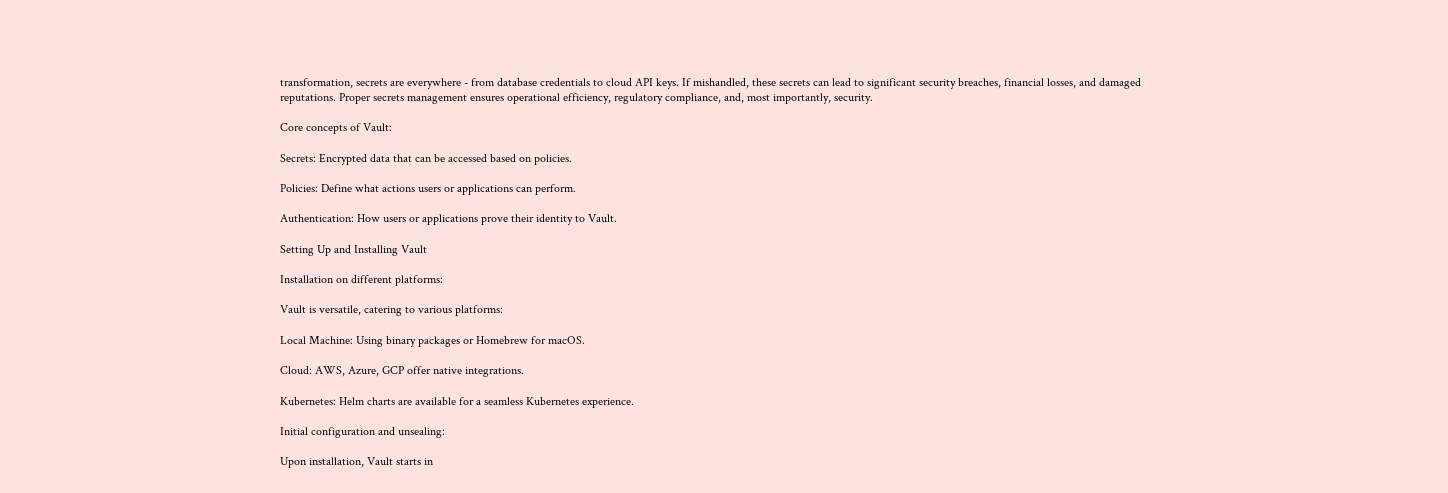transformation, secrets are everywhere - from database credentials to cloud API keys. If mishandled, these secrets can lead to significant security breaches, financial losses, and damaged reputations. Proper secrets management ensures operational efficiency, regulatory compliance, and, most importantly, security.

Core concepts of Vault:

Secrets: Encrypted data that can be accessed based on policies.

Policies: Define what actions users or applications can perform.

Authentication: How users or applications prove their identity to Vault.

Setting Up and Installing Vault

Installation on different platforms:

Vault is versatile, catering to various platforms:

Local Machine: Using binary packages or Homebrew for macOS.

Cloud: AWS, Azure, GCP offer native integrations.

Kubernetes: Helm charts are available for a seamless Kubernetes experience.

Initial configuration and unsealing:

Upon installation, Vault starts in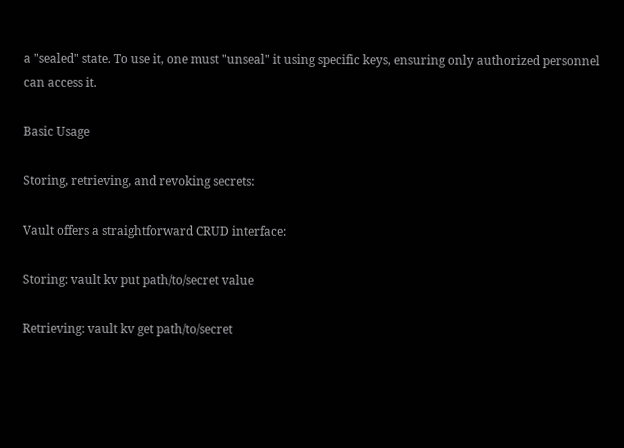a "sealed" state. To use it, one must "unseal" it using specific keys, ensuring only authorized personnel can access it.

Basic Usage

Storing, retrieving, and revoking secrets:

Vault offers a straightforward CRUD interface:

Storing: vault kv put path/to/secret value

Retrieving: vault kv get path/to/secret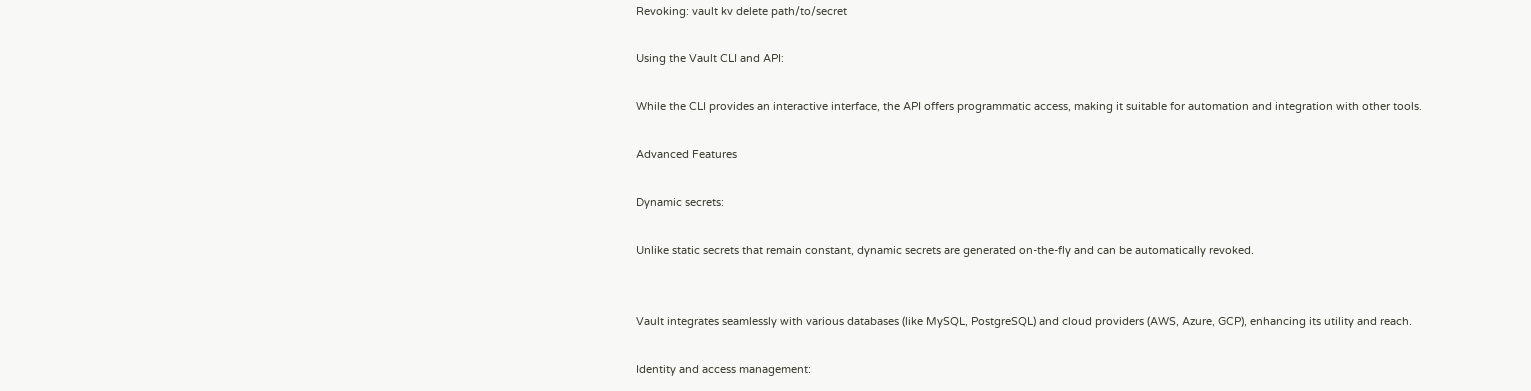Revoking: vault kv delete path/to/secret

Using the Vault CLI and API:

While the CLI provides an interactive interface, the API offers programmatic access, making it suitable for automation and integration with other tools.

Advanced Features

Dynamic secrets:

Unlike static secrets that remain constant, dynamic secrets are generated on-the-fly and can be automatically revoked.


Vault integrates seamlessly with various databases (like MySQL, PostgreSQL) and cloud providers (AWS, Azure, GCP), enhancing its utility and reach.

Identity and access management: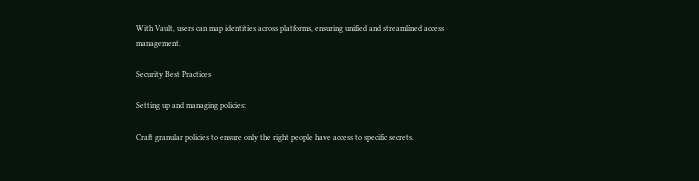With Vault, users can map identities across platforms, ensuring unified and streamlined access management.

Security Best Practices

Setting up and managing policies:

Craft granular policies to ensure only the right people have access to specific secrets.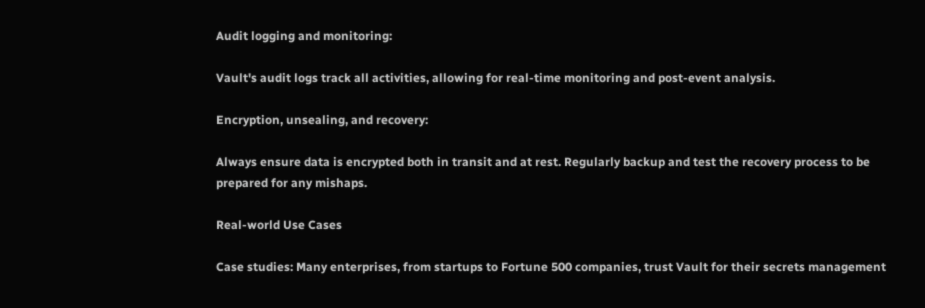Audit logging and monitoring:

Vault's audit logs track all activities, allowing for real-time monitoring and post-event analysis.

Encryption, unsealing, and recovery:

Always ensure data is encrypted both in transit and at rest. Regularly backup and test the recovery process to be prepared for any mishaps.

Real-world Use Cases

Case studies: Many enterprises, from startups to Fortune 500 companies, trust Vault for their secrets management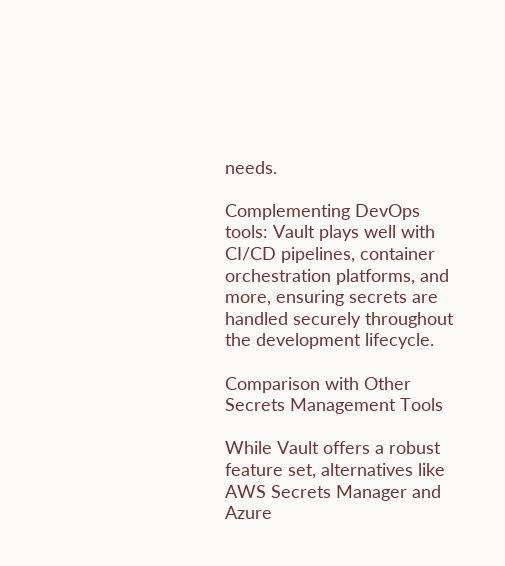needs.

Complementing DevOps tools: Vault plays well with CI/CD pipelines, container orchestration platforms, and more, ensuring secrets are handled securely throughout the development lifecycle.

Comparison with Other Secrets Management Tools

While Vault offers a robust feature set, alternatives like AWS Secrets Manager and Azure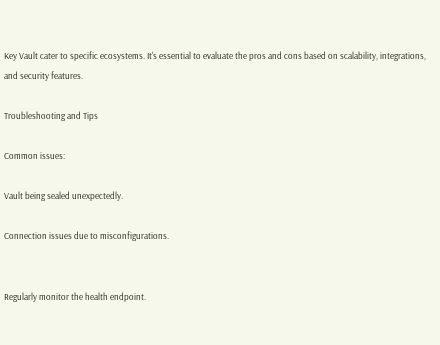Key Vault cater to specific ecosystems. It's essential to evaluate the pros and cons based on scalability, integrations, and security features.

Troubleshooting and Tips

Common issues:

Vault being sealed unexpectedly.

Connection issues due to misconfigurations.


Regularly monitor the health endpoint.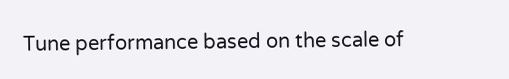Tune performance based on the scale of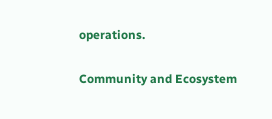operations.

Community and Ecosystem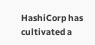HashiCorp has cultivated a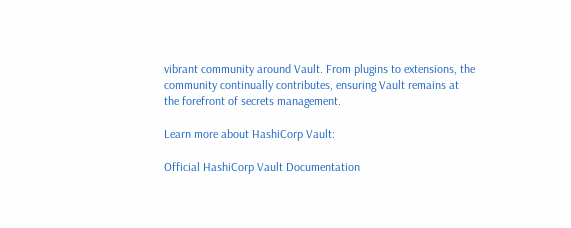vibrant community around Vault. From plugins to extensions, the community continually contributes, ensuring Vault remains at the forefront of secrets management.

Learn more about HashiCorp Vault:

Official HashiCorp Vault Documentation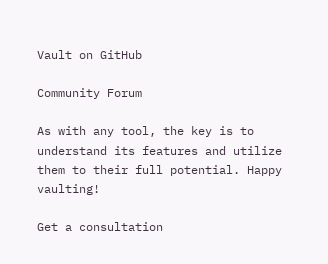Vault on GitHub

Community Forum

As with any tool, the key is to understand its features and utilize them to their full potential. Happy vaulting!

Get a consultation